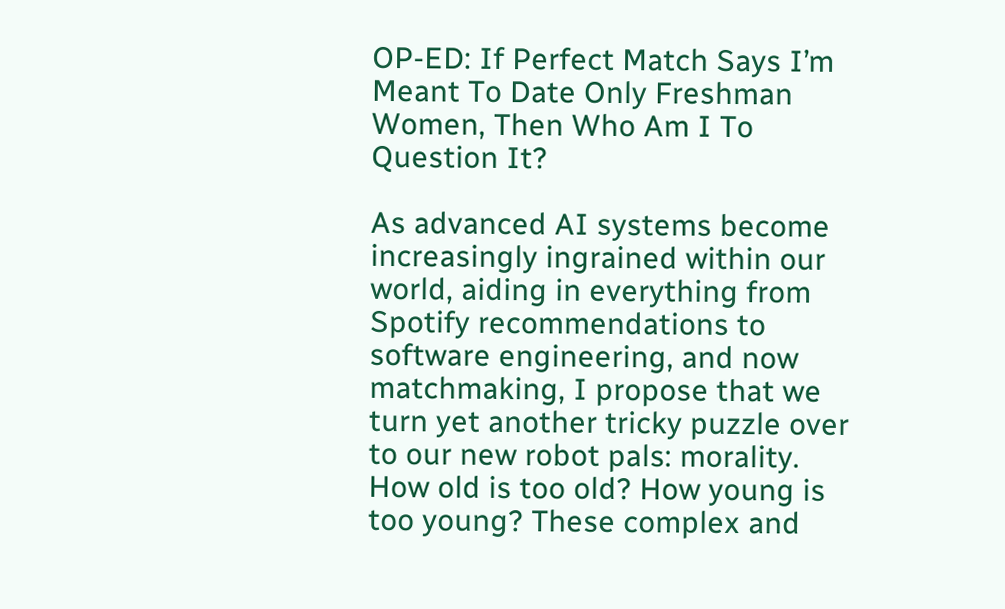OP-ED: If Perfect Match Says I’m Meant To Date Only Freshman Women, Then Who Am I To Question It?

As advanced AI systems become increasingly ingrained within our world, aiding in everything from Spotify recommendations to software engineering, and now matchmaking, I propose that we turn yet another tricky puzzle over to our new robot pals: morality. How old is too old? How young is too young? These complex and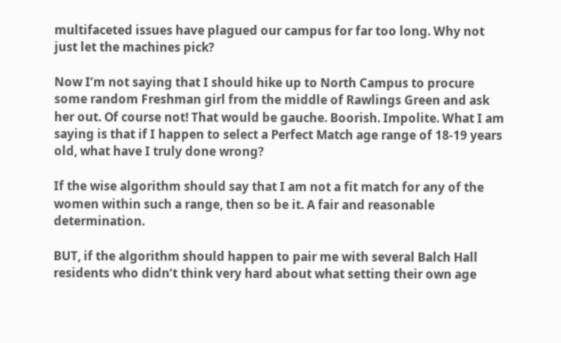multifaceted issues have plagued our campus for far too long. Why not just let the machines pick?

Now I’m not saying that I should hike up to North Campus to procure some random Freshman girl from the middle of Rawlings Green and ask her out. Of course not! That would be gauche. Boorish. Impolite. What I am saying is that if I happen to select a Perfect Match age range of 18-19 years old, what have I truly done wrong?

If the wise algorithm should say that I am not a fit match for any of the women within such a range, then so be it. A fair and reasonable determination.

BUT, if the algorithm should happen to pair me with several Balch Hall residents who didn’t think very hard about what setting their own age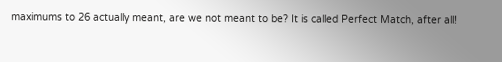maximums to 26 actually meant, are we not meant to be? It is called Perfect Match, after all!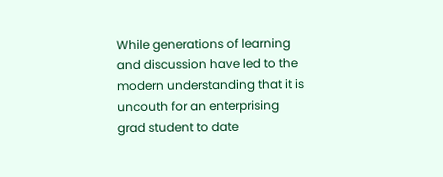While generations of learning and discussion have led to the modern understanding that it is uncouth for an enterprising grad student to date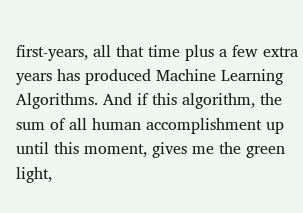first-years, all that time plus a few extra years has produced Machine Learning Algorithms. And if this algorithm, the sum of all human accomplishment up until this moment, gives me the green light,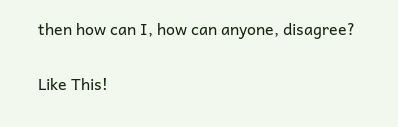then how can I, how can anyone, disagree?

Like This!